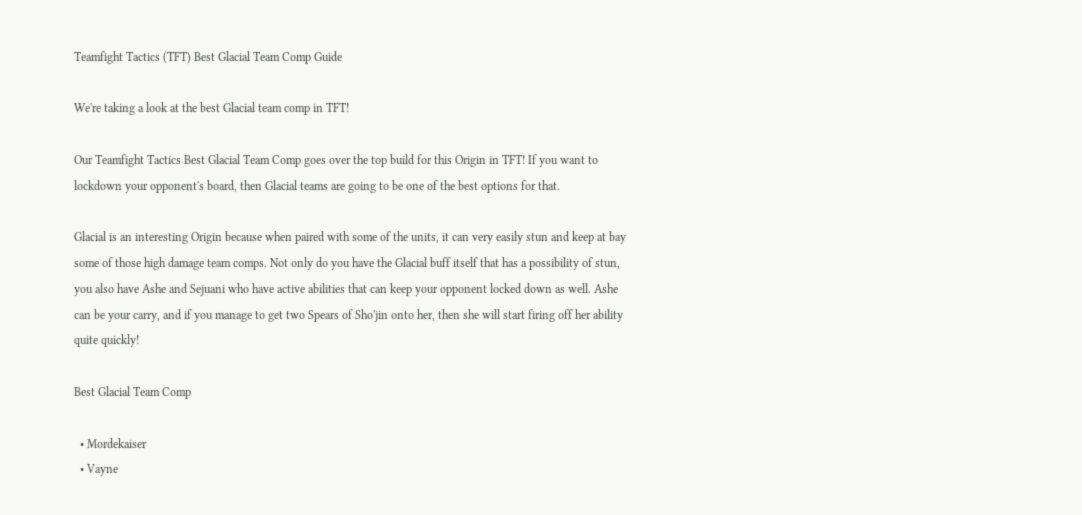Teamfight Tactics (TFT) Best Glacial Team Comp Guide

We're taking a look at the best Glacial team comp in TFT!

Our Teamfight Tactics Best Glacial Team Comp goes over the top build for this Origin in TFT! If you want to lockdown your opponent's board, then Glacial teams are going to be one of the best options for that.

Glacial is an interesting Origin because when paired with some of the units, it can very easily stun and keep at bay some of those high damage team comps. Not only do you have the Glacial buff itself that has a possibility of stun, you also have Ashe and Sejuani who have active abilities that can keep your opponent locked down as well. Ashe can be your carry, and if you manage to get two Spears of Sho'jin onto her, then she will start firing off her ability quite quickly!

Best Glacial Team Comp

  • Mordekaiser
  • Vayne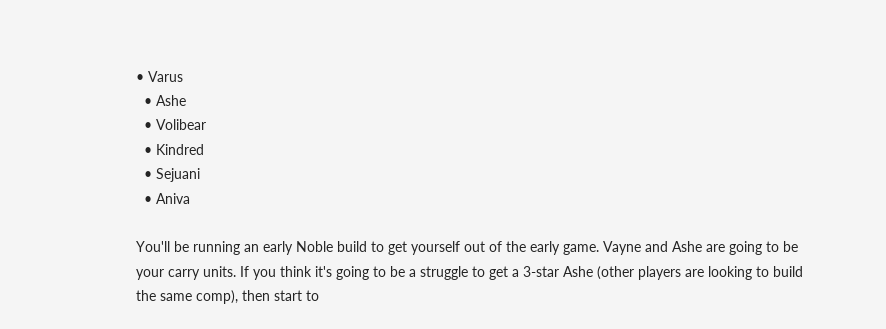• Varus
  • Ashe
  • Volibear
  • Kindred
  • Sejuani
  • Aniva

You'll be running an early Noble build to get yourself out of the early game. Vayne and Ashe are going to be your carry units. If you think it's going to be a struggle to get a 3-star Ashe (other players are looking to build the same comp), then start to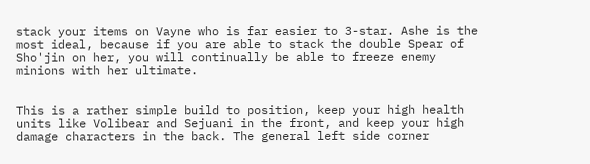stack your items on Vayne who is far easier to 3-star. Ashe is the most ideal, because if you are able to stack the double Spear of Sho'jin on her, you will continually be able to freeze enemy minions with her ultimate.


This is a rather simple build to position, keep your high health units like Volibear and Sejuani in the front, and keep your high damage characters in the back. The general left side corner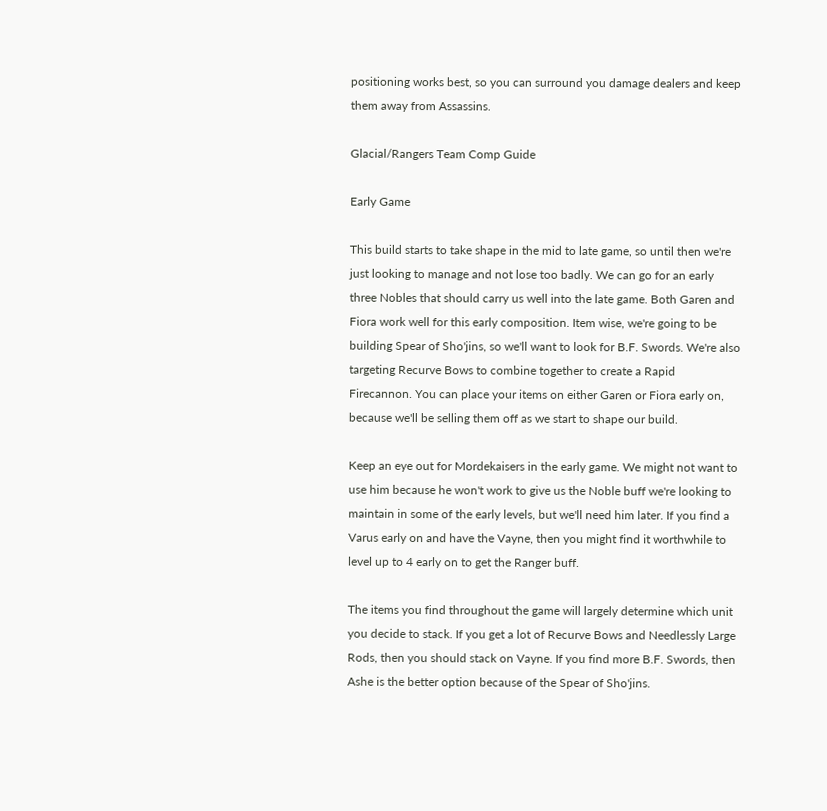positioning works best, so you can surround you damage dealers and keep them away from Assassins.

Glacial/Rangers Team Comp Guide

Early Game

This build starts to take shape in the mid to late game, so until then we're just looking to manage and not lose too badly. We can go for an early three Nobles that should carry us well into the late game. Both Garen and Fiora work well for this early composition. Item wise, we're going to be building Spear of Sho'jins, so we'll want to look for B.F. Swords. We're also targeting Recurve Bows to combine together to create a Rapid Firecannon. You can place your items on either Garen or Fiora early on, because we'll be selling them off as we start to shape our build.

Keep an eye out for Mordekaisers in the early game. We might not want to use him because he won't work to give us the Noble buff we're looking to maintain in some of the early levels, but we'll need him later. If you find a Varus early on and have the Vayne, then you might find it worthwhile to level up to 4 early on to get the Ranger buff.

The items you find throughout the game will largely determine which unit you decide to stack. If you get a lot of Recurve Bows and Needlessly Large Rods, then you should stack on Vayne. If you find more B.F. Swords, then Ashe is the better option because of the Spear of Sho'jins.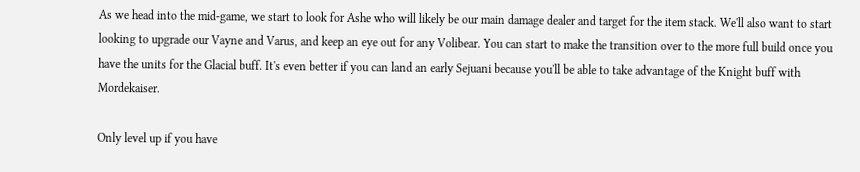As we head into the mid-game, we start to look for Ashe who will likely be our main damage dealer and target for the item stack. We'll also want to start looking to upgrade our Vayne and Varus, and keep an eye out for any Volibear. You can start to make the transition over to the more full build once you have the units for the Glacial buff. It's even better if you can land an early Sejuani because you'll be able to take advantage of the Knight buff with Mordekaiser.

Only level up if you have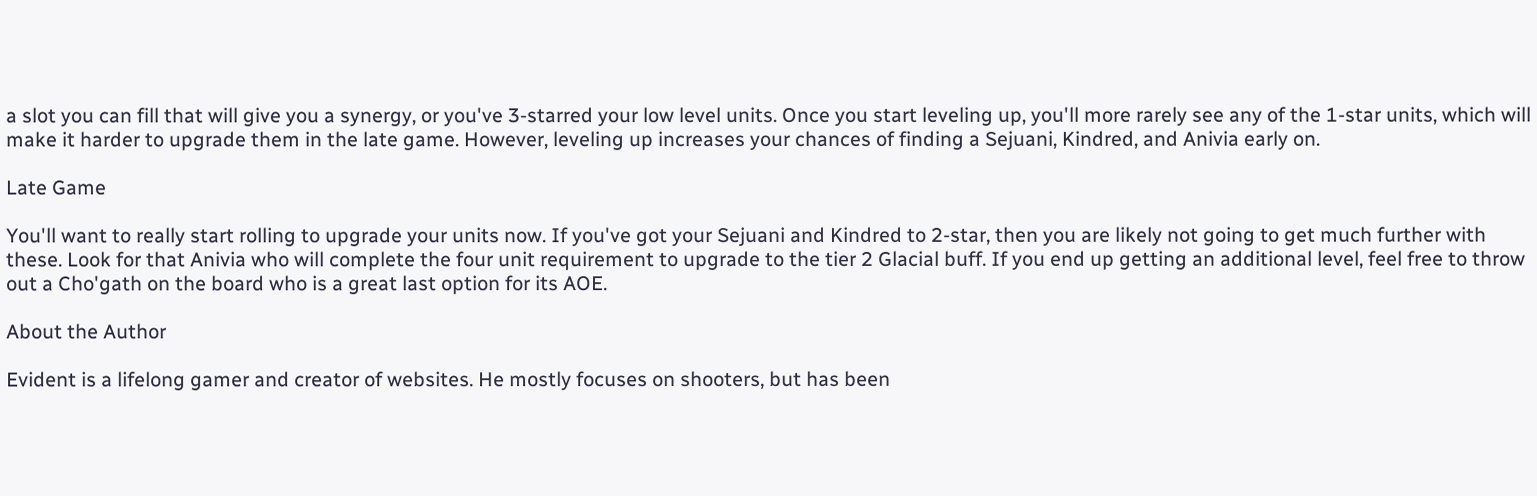a slot you can fill that will give you a synergy, or you've 3-starred your low level units. Once you start leveling up, you'll more rarely see any of the 1-star units, which will make it harder to upgrade them in the late game. However, leveling up increases your chances of finding a Sejuani, Kindred, and Anivia early on.

Late Game

You'll want to really start rolling to upgrade your units now. If you've got your Sejuani and Kindred to 2-star, then you are likely not going to get much further with these. Look for that Anivia who will complete the four unit requirement to upgrade to the tier 2 Glacial buff. If you end up getting an additional level, feel free to throw out a Cho'gath on the board who is a great last option for its AOE.

About the Author

Evident is a lifelong gamer and creator of websites. He mostly focuses on shooters, but has been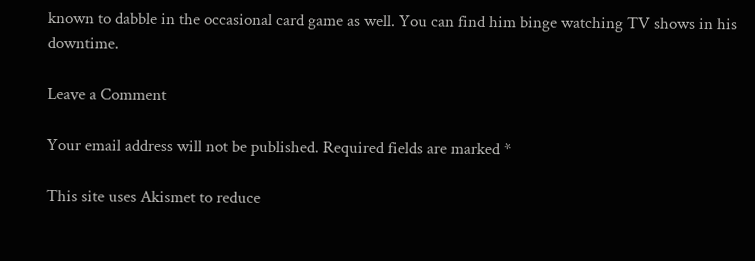known to dabble in the occasional card game as well. You can find him binge watching TV shows in his downtime.

Leave a Comment

Your email address will not be published. Required fields are marked *

This site uses Akismet to reduce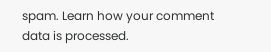spam. Learn how your comment data is processed.